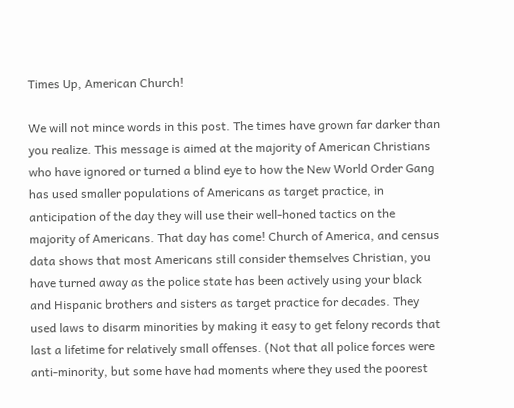Times Up, American Church!

We will not mince words in this post. The times have grown far darker than you realize. This message is aimed at the majority of American Christians who have ignored or turned a blind eye to how the New World Order Gang has used smaller populations of Americans as target practice, in anticipation of the day they will use their well-honed tactics on the majority of Americans. That day has come! Church of America, and census data shows that most Americans still consider themselves Christian, you have turned away as the police state has been actively using your black and Hispanic brothers and sisters as target practice for decades. They used laws to disarm minorities by making it easy to get felony records that last a lifetime for relatively small offenses. (Not that all police forces were anti-minority, but some have had moments where they used the poorest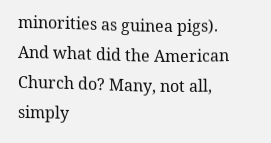minorities as guinea pigs). And what did the American Church do? Many, not all, simply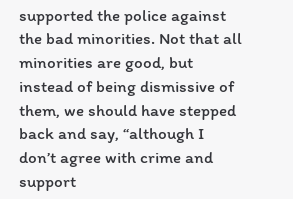supported the police against the bad minorities. Not that all minorities are good, but instead of being dismissive of them, we should have stepped back and say, “although I don’t agree with crime and support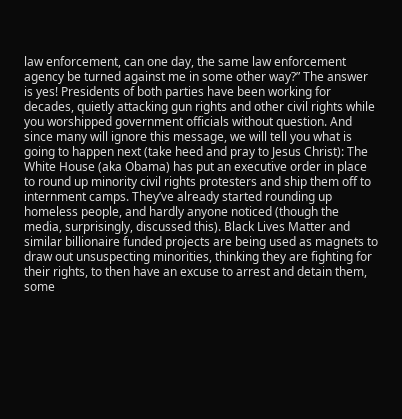law enforcement, can one day, the same law enforcement agency be turned against me in some other way?” The answer is yes! Presidents of both parties have been working for decades, quietly attacking gun rights and other civil rights while you worshipped government officials without question. And since many will ignore this message, we will tell you what is going to happen next (take heed and pray to Jesus Christ): The White House (aka Obama) has put an executive order in place to round up minority civil rights protesters and ship them off to internment camps. They’ve already started rounding up homeless people, and hardly anyone noticed (though the media, surprisingly, discussed this). Black Lives Matter and similar billionaire funded projects are being used as magnets to draw out unsuspecting minorities, thinking they are fighting for their rights, to then have an excuse to arrest and detain them, some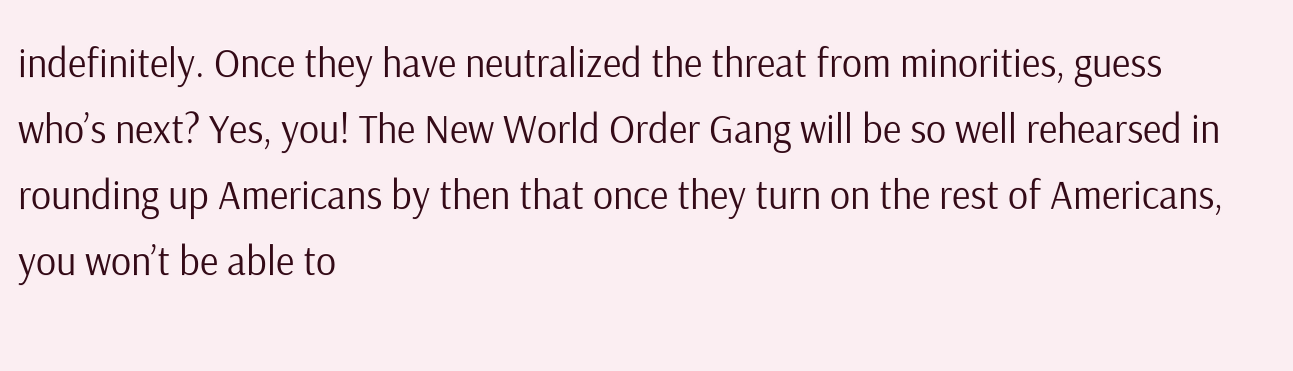indefinitely. Once they have neutralized the threat from minorities, guess who’s next? Yes, you! The New World Order Gang will be so well rehearsed in rounding up Americans by then that once they turn on the rest of Americans, you won’t be able to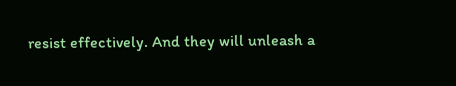resist effectively. And they will unleash a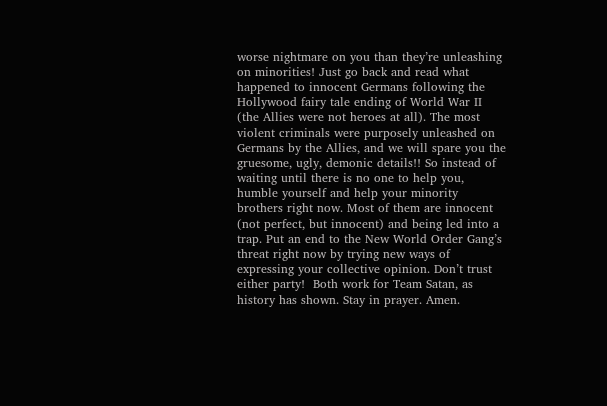worse nightmare on you than they’re unleashing on minorities! Just go back and read what happened to innocent Germans following the Hollywood fairy tale ending of World War II (the Allies were not heroes at all). The most violent criminals were purposely unleashed on Germans by the Allies, and we will spare you the gruesome, ugly, demonic details!! So instead of waiting until there is no one to help you, humble yourself and help your minority brothers right now. Most of them are innocent (not perfect, but innocent) and being led into a trap. Put an end to the New World Order Gang’s threat right now by trying new ways of expressing your collective opinion. Don’t trust either party!  Both work for Team Satan, as history has shown. Stay in prayer. Amen.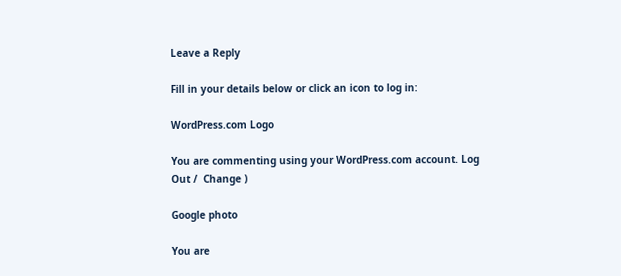Leave a Reply

Fill in your details below or click an icon to log in:

WordPress.com Logo

You are commenting using your WordPress.com account. Log Out /  Change )

Google photo

You are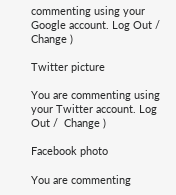commenting using your Google account. Log Out /  Change )

Twitter picture

You are commenting using your Twitter account. Log Out /  Change )

Facebook photo

You are commenting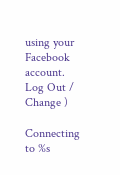using your Facebook account. Log Out /  Change )

Connecting to %s